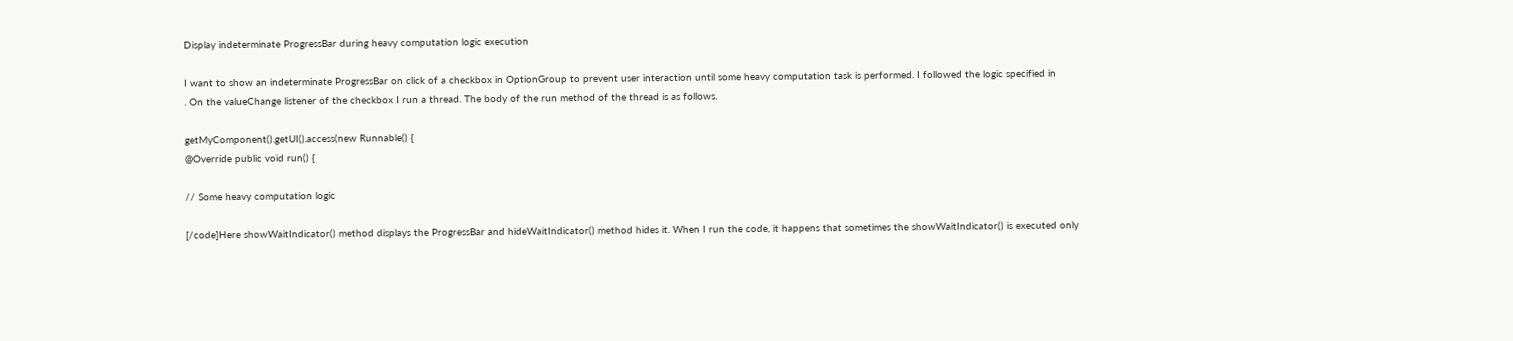Display indeterminate ProgressBar during heavy computation logic execution

I want to show an indeterminate ProgressBar on click of a checkbox in OptionGroup to prevent user interaction until some heavy computation task is performed. I followed the logic specified in
. On the valueChange listener of the checkbox I run a thread. The body of the run method of the thread is as follows.

getMyComponent().getUI().access(new Runnable() {
@Override public void run() {

// Some heavy computation logic

[/code]Here showWaitIndicator() method displays the ProgressBar and hideWaitIndicator() method hides it. When I run the code, it happens that sometimes the showWaitIndicator() is executed only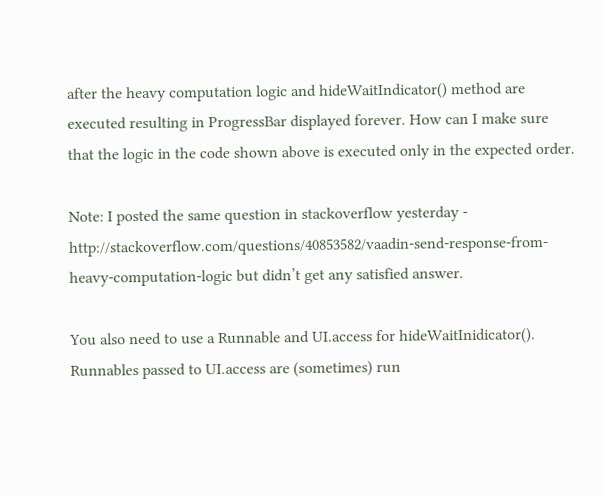after the heavy computation logic and hideWaitIndicator() method are executed resulting in ProgressBar displayed forever. How can I make sure that the logic in the code shown above is executed only in the expected order.

Note: I posted the same question in stackoverflow yesterday - http://stackoverflow.com/questions/40853582/vaadin-send-response-from-heavy-computation-logic but didn’t get any satisfied answer.

You also need to use a Runnable and UI.access for hideWaitInidicator(). Runnables passed to UI.access are (sometimes) run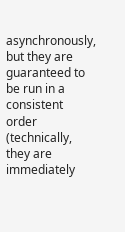asynchronously, but they are guaranteed to be run in a consistent order (technically, they are immediately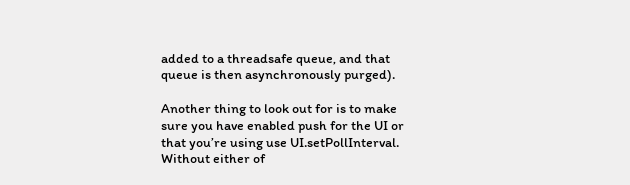added to a threadsafe queue, and that queue is then asynchronously purged).

Another thing to look out for is to make sure you have enabled push for the UI or that you’re using use UI.setPollInterval. Without either of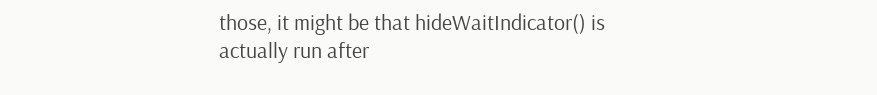those, it might be that hideWaitIndicator() is actually run after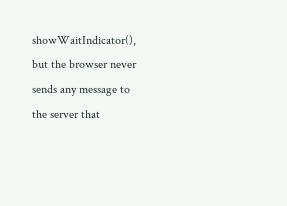showWaitIndicator(), but the browser never sends any message to the server that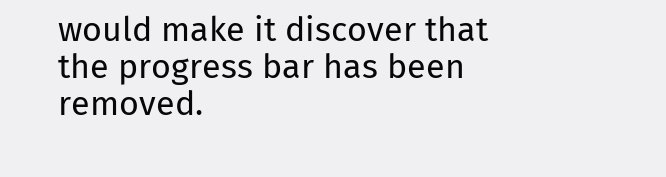would make it discover that the progress bar has been removed.